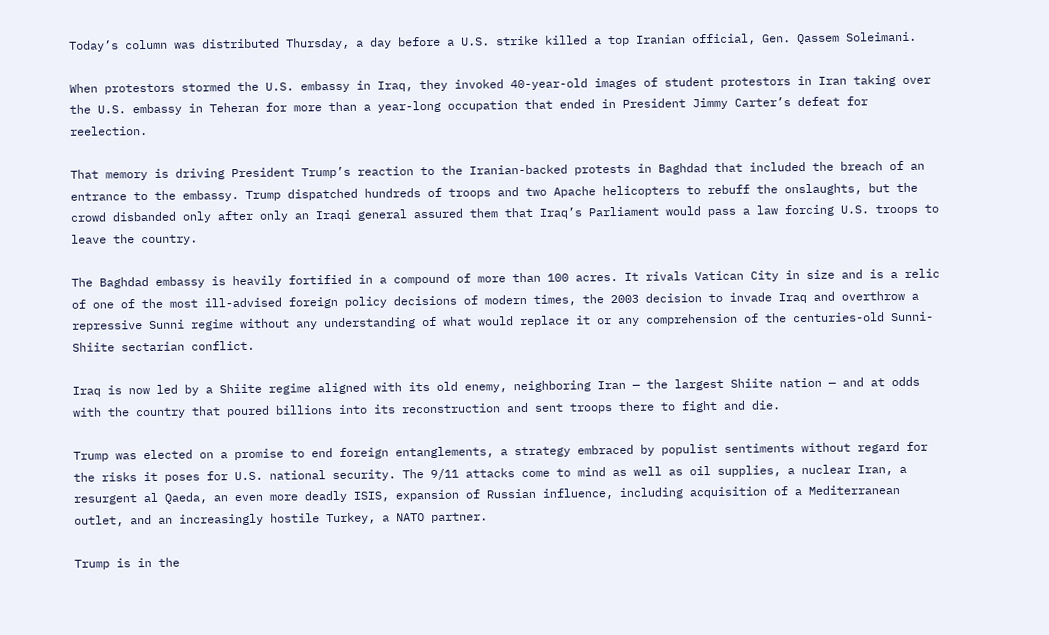Today’s column was distributed Thursday, a day before a U.S. strike killed a top Iranian official, Gen. Qassem Soleimani.

When protestors stormed the U.S. embassy in Iraq, they invoked 40-year-old images of student protestors in Iran taking over the U.S. embassy in Teheran for more than a year-long occupation that ended in President Jimmy Carter’s defeat for reelection.

That memory is driving President Trump’s reaction to the Iranian-backed protests in Baghdad that included the breach of an entrance to the embassy. Trump dispatched hundreds of troops and two Apache helicopters to rebuff the onslaughts, but the crowd disbanded only after only an Iraqi general assured them that Iraq’s Parliament would pass a law forcing U.S. troops to leave the country.

The Baghdad embassy is heavily fortified in a compound of more than 100 acres. It rivals Vatican City in size and is a relic of one of the most ill-advised foreign policy decisions of modern times, the 2003 decision to invade Iraq and overthrow a repressive Sunni regime without any understanding of what would replace it or any comprehension of the centuries-old Sunni-Shiite sectarian conflict.

Iraq is now led by a Shiite regime aligned with its old enemy, neighboring Iran — the largest Shiite nation — and at odds with the country that poured billions into its reconstruction and sent troops there to fight and die.

Trump was elected on a promise to end foreign entanglements, a strategy embraced by populist sentiments without regard for the risks it poses for U.S. national security. The 9/11 attacks come to mind as well as oil supplies, a nuclear Iran, a resurgent al Qaeda, an even more deadly ISIS, expansion of Russian influence, including acquisition of a Mediterranean outlet, and an increasingly hostile Turkey, a NATO partner.

Trump is in the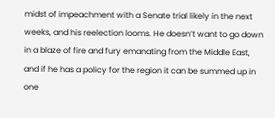midst of impeachment with a Senate trial likely in the next weeks, and his reelection looms. He doesn’t want to go down in a blaze of fire and fury emanating from the Middle East, and if he has a policy for the region it can be summed up in one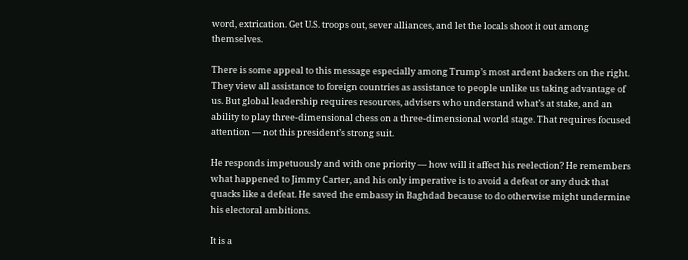word, extrication. Get U.S. troops out, sever alliances, and let the locals shoot it out among themselves.

There is some appeal to this message especially among Trump’s most ardent backers on the right. They view all assistance to foreign countries as assistance to people unlike us taking advantage of us. But global leadership requires resources, advisers who understand what’s at stake, and an ability to play three-dimensional chess on a three-dimensional world stage. That requires focused attention — not this president’s strong suit.

He responds impetuously and with one priority — how will it affect his reelection? He remembers what happened to Jimmy Carter, and his only imperative is to avoid a defeat or any duck that quacks like a defeat. He saved the embassy in Baghdad because to do otherwise might undermine his electoral ambitions.

It is a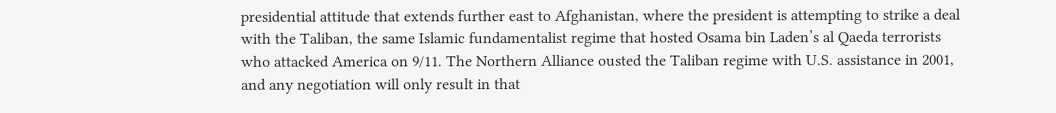presidential attitude that extends further east to Afghanistan, where the president is attempting to strike a deal with the Taliban, the same Islamic fundamentalist regime that hosted Osama bin Laden’s al Qaeda terrorists who attacked America on 9/11. The Northern Alliance ousted the Taliban regime with U.S. assistance in 2001, and any negotiation will only result in that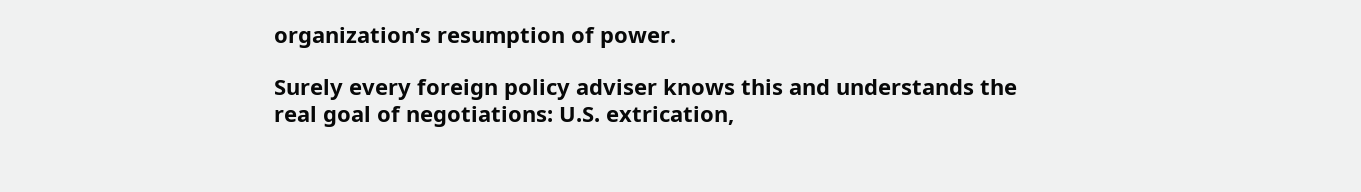organization’s resumption of power.

Surely every foreign policy adviser knows this and understands the real goal of negotiations: U.S. extrication,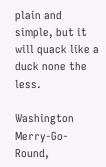plain and simple, but it will quack like a duck none the less.

Washington Merry-Go-Round,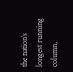the nation’s longest running column,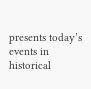presents today’s events in historical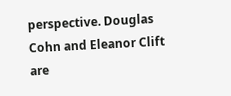perspective. Douglas Cohn and Eleanor Clift are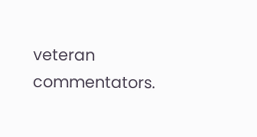veteran commentators.